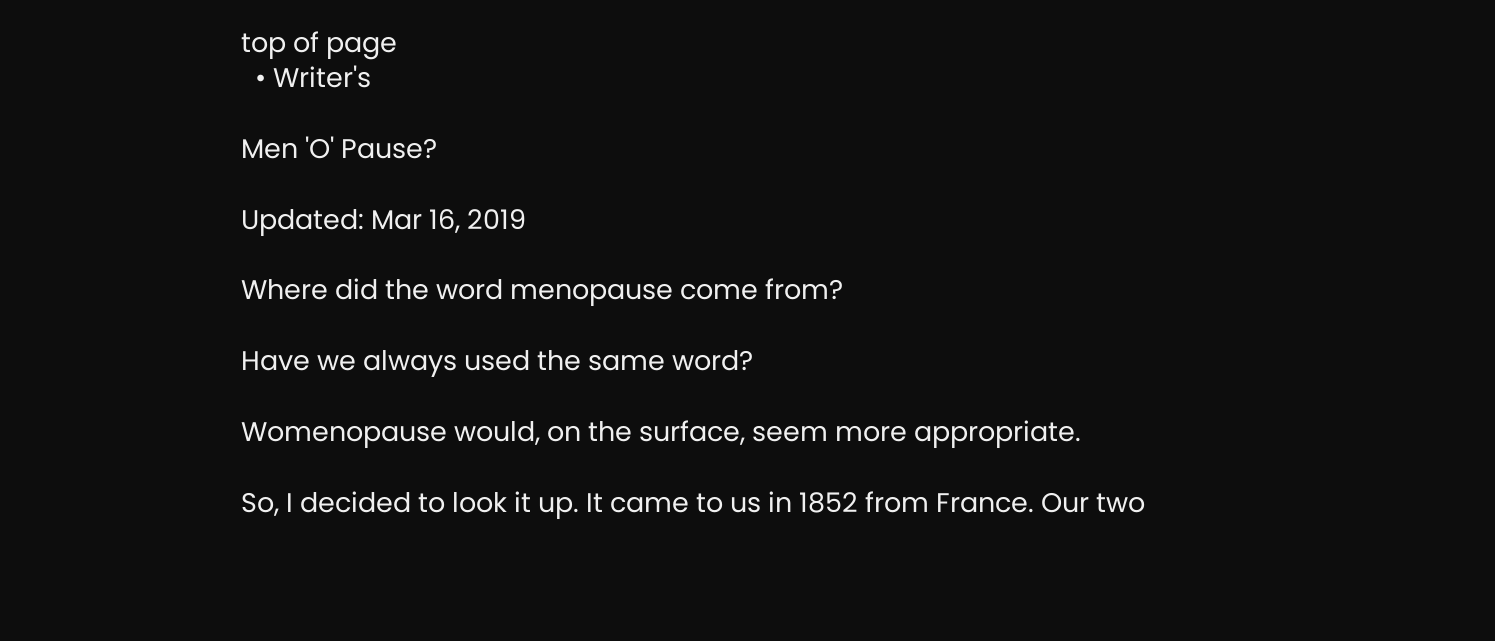top of page
  • Writer's

Men 'O' Pause?

Updated: Mar 16, 2019

Where did the word menopause come from?

Have we always used the same word?

Womenopause would, on the surface, seem more appropriate.

So, I decided to look it up. It came to us in 1852 from France. Our two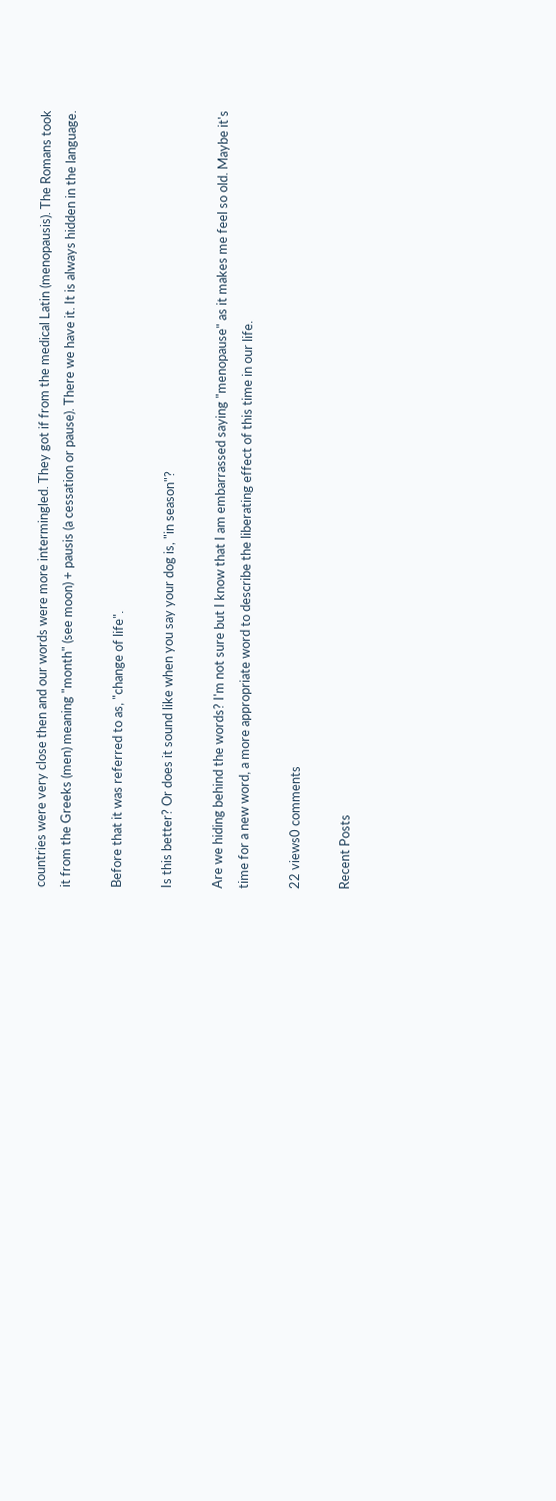countries were very close then and our words were more intermingled. They got if from the medical Latin (menopausis). The Romans took it from the Greeks (men) meaning "month" (see moon) + pausis (a cessation or pause). There we have it. It is always hidden in the language.

Before that it was referred to as, "change of life".

Is this better? Or does it sound like when you say your dog is, "in season"?

Are we hiding behind the words? I'm not sure but I know that I am embarrassed saying "menopause" as it makes me feel so old. Maybe it's time for a new word, a more appropriate word to describe the liberating effect of this time in our life.

22 views0 comments

Recent Posts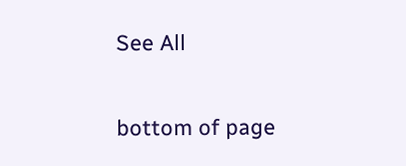See All


bottom of page